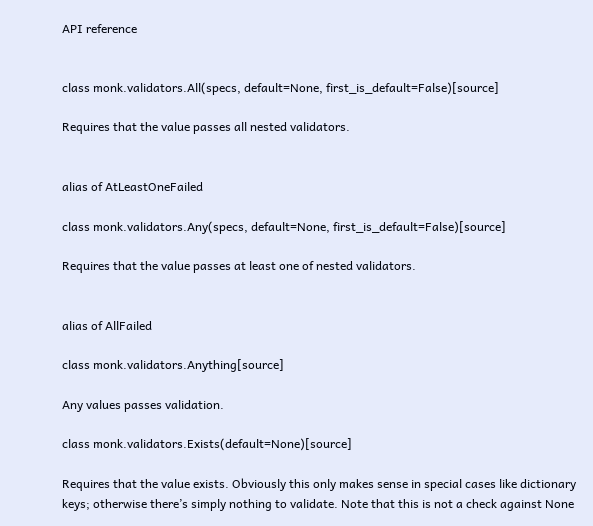API reference


class monk.validators.All(specs, default=None, first_is_default=False)[source]

Requires that the value passes all nested validators.


alias of AtLeastOneFailed

class monk.validators.Any(specs, default=None, first_is_default=False)[source]

Requires that the value passes at least one of nested validators.


alias of AllFailed

class monk.validators.Anything[source]

Any values passes validation.

class monk.validators.Exists(default=None)[source]

Requires that the value exists. Obviously this only makes sense in special cases like dictionary keys; otherwise there’s simply nothing to validate. Note that this is not a check against None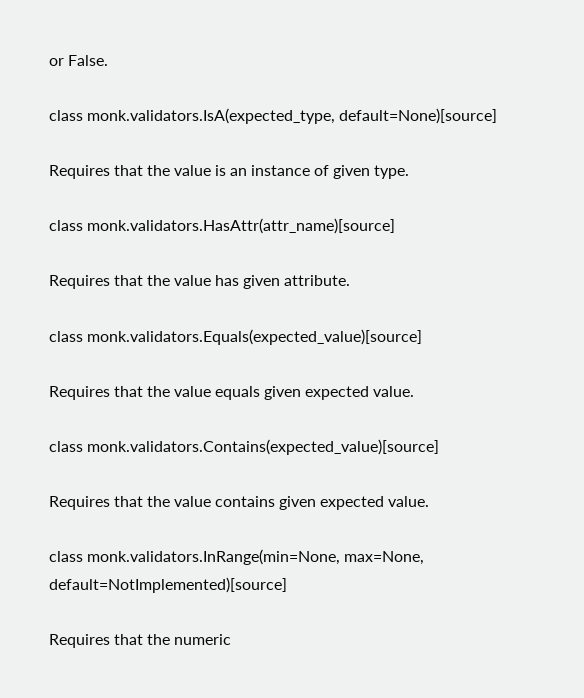or False.

class monk.validators.IsA(expected_type, default=None)[source]

Requires that the value is an instance of given type.

class monk.validators.HasAttr(attr_name)[source]

Requires that the value has given attribute.

class monk.validators.Equals(expected_value)[source]

Requires that the value equals given expected value.

class monk.validators.Contains(expected_value)[source]

Requires that the value contains given expected value.

class monk.validators.InRange(min=None, max=None, default=NotImplemented)[source]

Requires that the numeric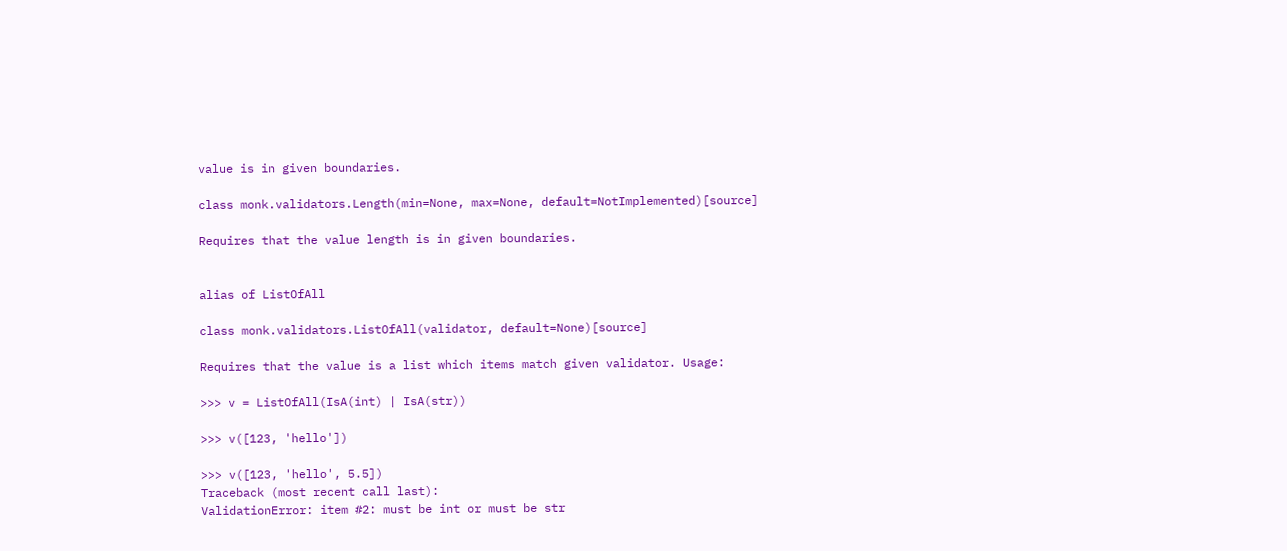value is in given boundaries.

class monk.validators.Length(min=None, max=None, default=NotImplemented)[source]

Requires that the value length is in given boundaries.


alias of ListOfAll

class monk.validators.ListOfAll(validator, default=None)[source]

Requires that the value is a list which items match given validator. Usage:

>>> v = ListOfAll(IsA(int) | IsA(str))

>>> v([123, 'hello'])

>>> v([123, 'hello', 5.5])
Traceback (most recent call last):
ValidationError: item #2: must be int or must be str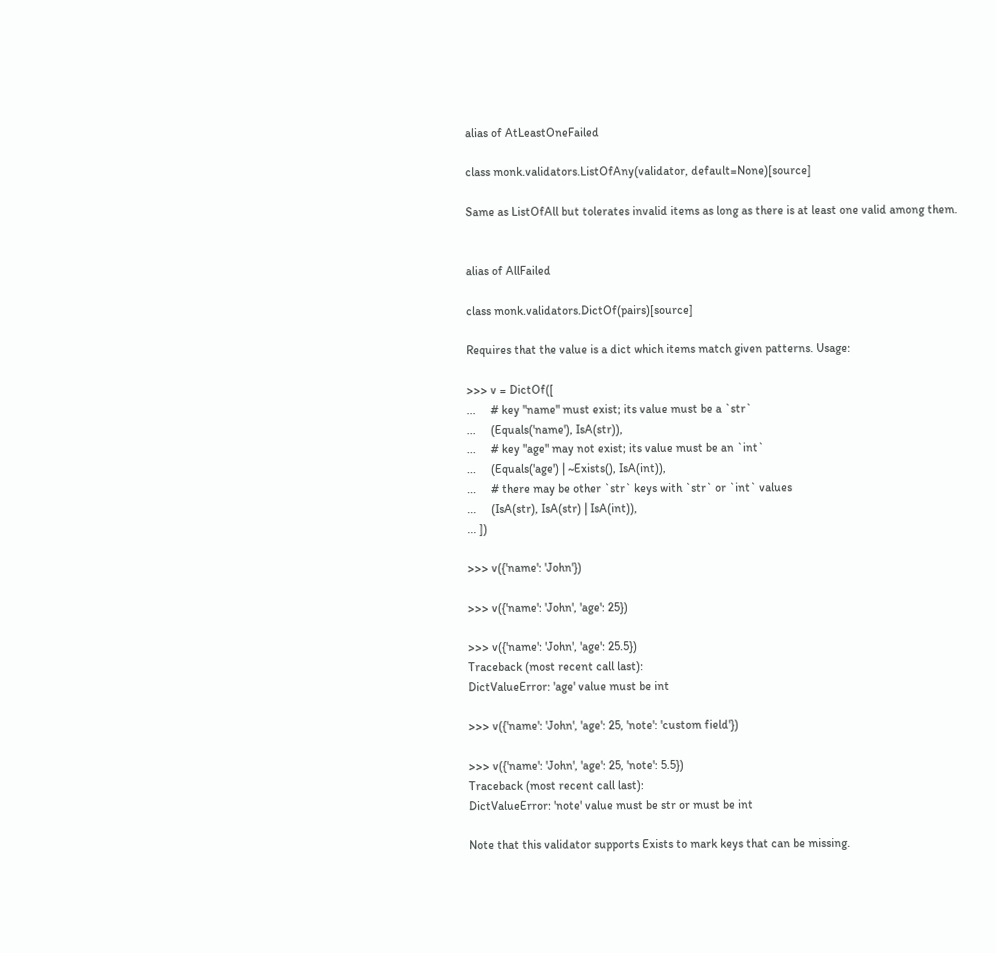alias of AtLeastOneFailed

class monk.validators.ListOfAny(validator, default=None)[source]

Same as ListOfAll but tolerates invalid items as long as there is at least one valid among them.


alias of AllFailed

class monk.validators.DictOf(pairs)[source]

Requires that the value is a dict which items match given patterns. Usage:

>>> v = DictOf([
...     # key "name" must exist; its value must be a `str`
...     (Equals('name'), IsA(str)),
...     # key "age" may not exist; its value must be an `int`
...     (Equals('age') | ~Exists(), IsA(int)),
...     # there may be other `str` keys with `str` or `int` values
...     (IsA(str), IsA(str) | IsA(int)),
... ])

>>> v({'name': 'John'})

>>> v({'name': 'John', 'age': 25})

>>> v({'name': 'John', 'age': 25.5})
Traceback (most recent call last):
DictValueError: 'age' value must be int

>>> v({'name': 'John', 'age': 25, 'note': 'custom field'})

>>> v({'name': 'John', 'age': 25, 'note': 5.5})
Traceback (most recent call last):
DictValueError: 'note' value must be str or must be int

Note that this validator supports Exists to mark keys that can be missing.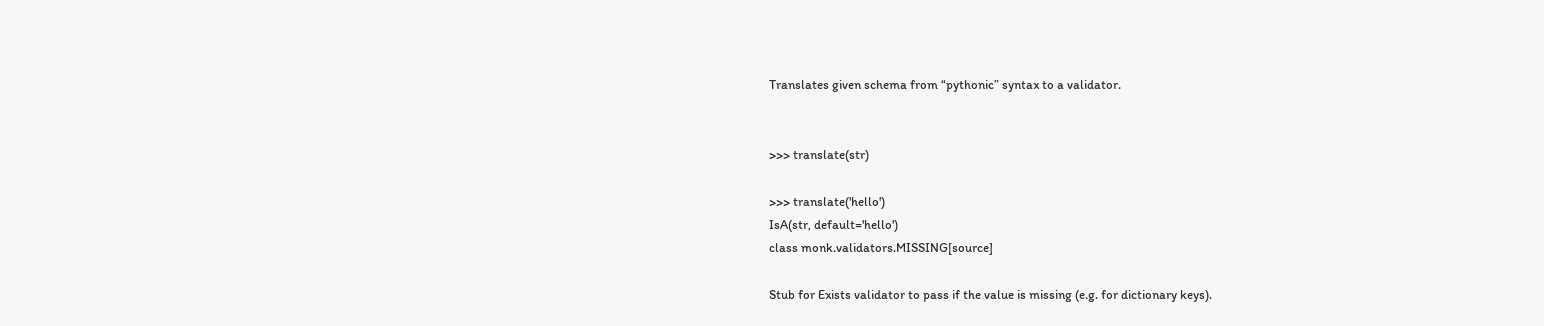Translates given schema from “pythonic” syntax to a validator.


>>> translate(str)

>>> translate('hello')
IsA(str, default='hello')
class monk.validators.MISSING[source]

Stub for Exists validator to pass if the value is missing (e.g. for dictionary keys).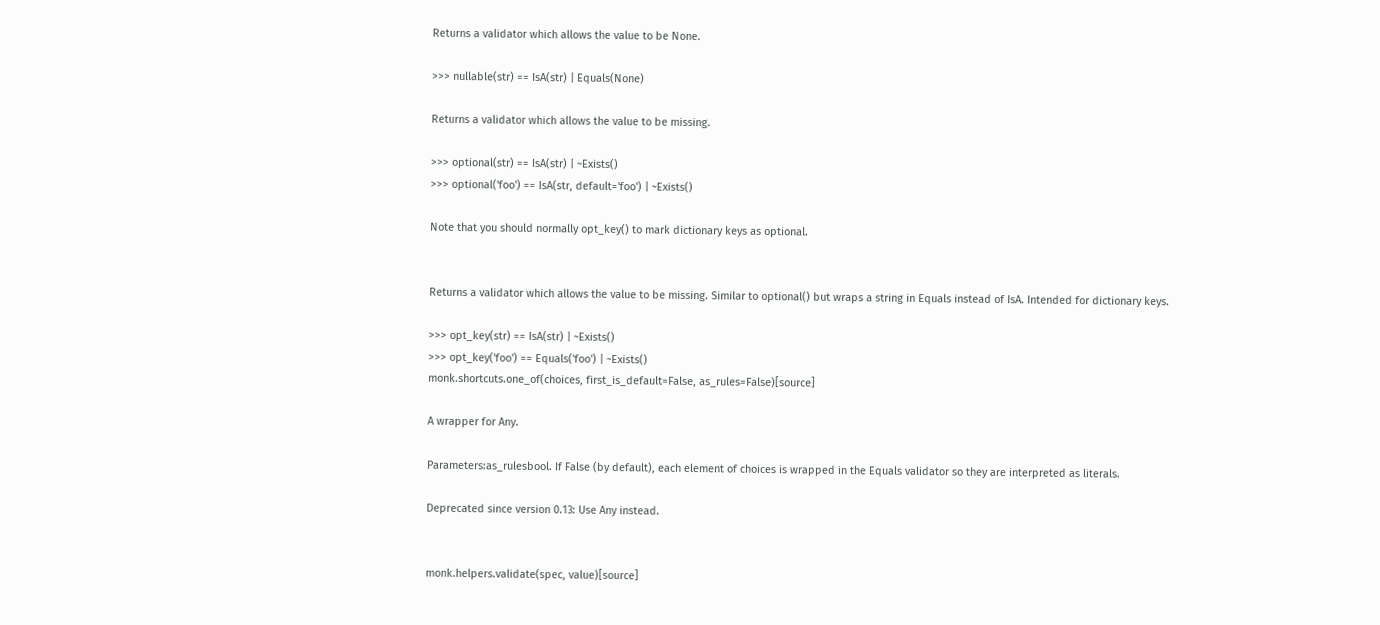Returns a validator which allows the value to be None.

>>> nullable(str) == IsA(str) | Equals(None)

Returns a validator which allows the value to be missing.

>>> optional(str) == IsA(str) | ~Exists()
>>> optional('foo') == IsA(str, default='foo') | ~Exists()

Note that you should normally opt_key() to mark dictionary keys as optional.


Returns a validator which allows the value to be missing. Similar to optional() but wraps a string in Equals instead of IsA. Intended for dictionary keys.

>>> opt_key(str) == IsA(str) | ~Exists()
>>> opt_key('foo') == Equals('foo') | ~Exists()
monk.shortcuts.one_of(choices, first_is_default=False, as_rules=False)[source]

A wrapper for Any.

Parameters:as_rulesbool. If False (by default), each element of choices is wrapped in the Equals validator so they are interpreted as literals.

Deprecated since version 0.13: Use Any instead.


monk.helpers.validate(spec, value)[source]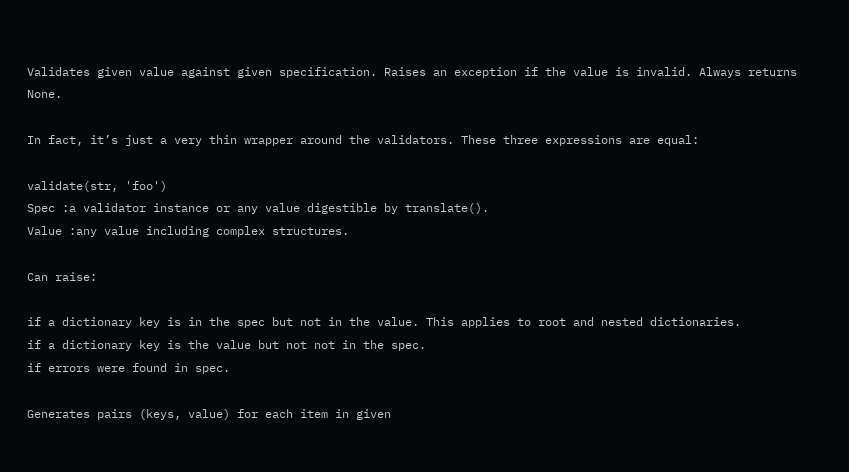Validates given value against given specification. Raises an exception if the value is invalid. Always returns None.

In fact, it’s just a very thin wrapper around the validators. These three expressions are equal:

validate(str, 'foo')
Spec :a validator instance or any value digestible by translate().
Value :any value including complex structures.

Can raise:

if a dictionary key is in the spec but not in the value. This applies to root and nested dictionaries.
if a dictionary key is the value but not not in the spec.
if errors were found in spec.

Generates pairs (keys, value) for each item in given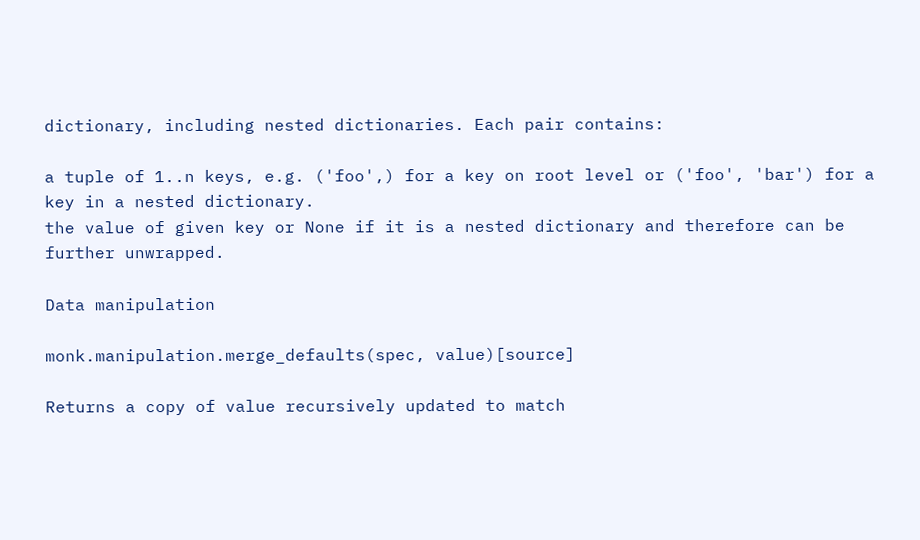dictionary, including nested dictionaries. Each pair contains:

a tuple of 1..n keys, e.g. ('foo',) for a key on root level or ('foo', 'bar') for a key in a nested dictionary.
the value of given key or None if it is a nested dictionary and therefore can be further unwrapped.

Data manipulation

monk.manipulation.merge_defaults(spec, value)[source]

Returns a copy of value recursively updated to match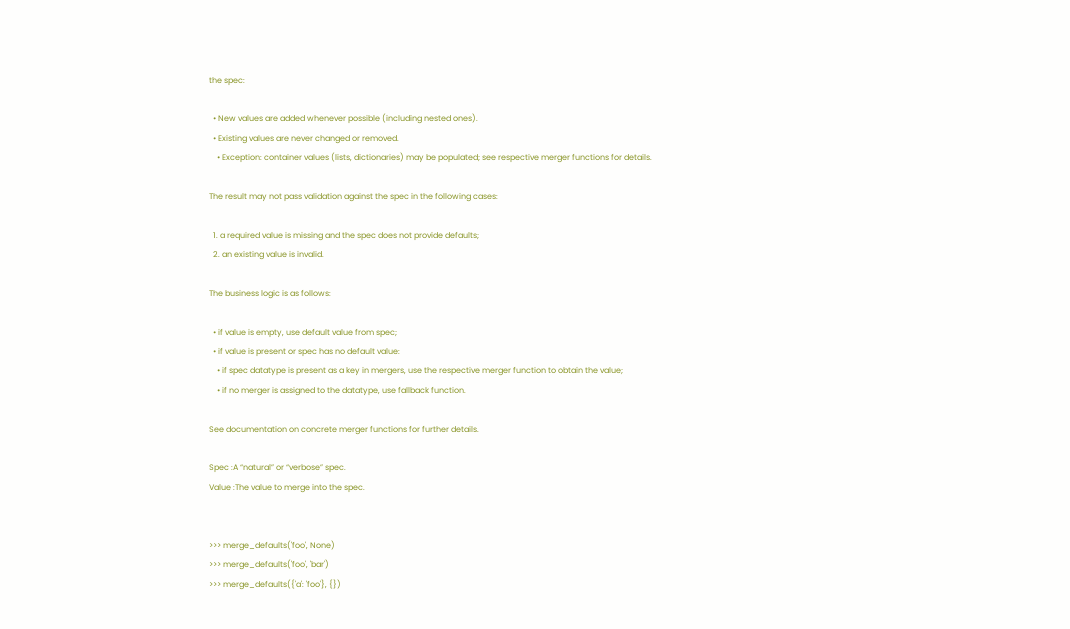the spec:

  • New values are added whenever possible (including nested ones).
  • Existing values are never changed or removed.
    • Exception: container values (lists, dictionaries) may be populated; see respective merger functions for details.

The result may not pass validation against the spec in the following cases:

  1. a required value is missing and the spec does not provide defaults;
  2. an existing value is invalid.

The business logic is as follows:

  • if value is empty, use default value from spec;
  • if value is present or spec has no default value:
    • if spec datatype is present as a key in mergers, use the respective merger function to obtain the value;
    • if no merger is assigned to the datatype, use fallback function.

See documentation on concrete merger functions for further details.

Spec :A “natural” or “verbose” spec.
Value :The value to merge into the spec.


>>> merge_defaults('foo', None)
>>> merge_defaults('foo', 'bar')
>>> merge_defaults({'a': 'foo'}, {})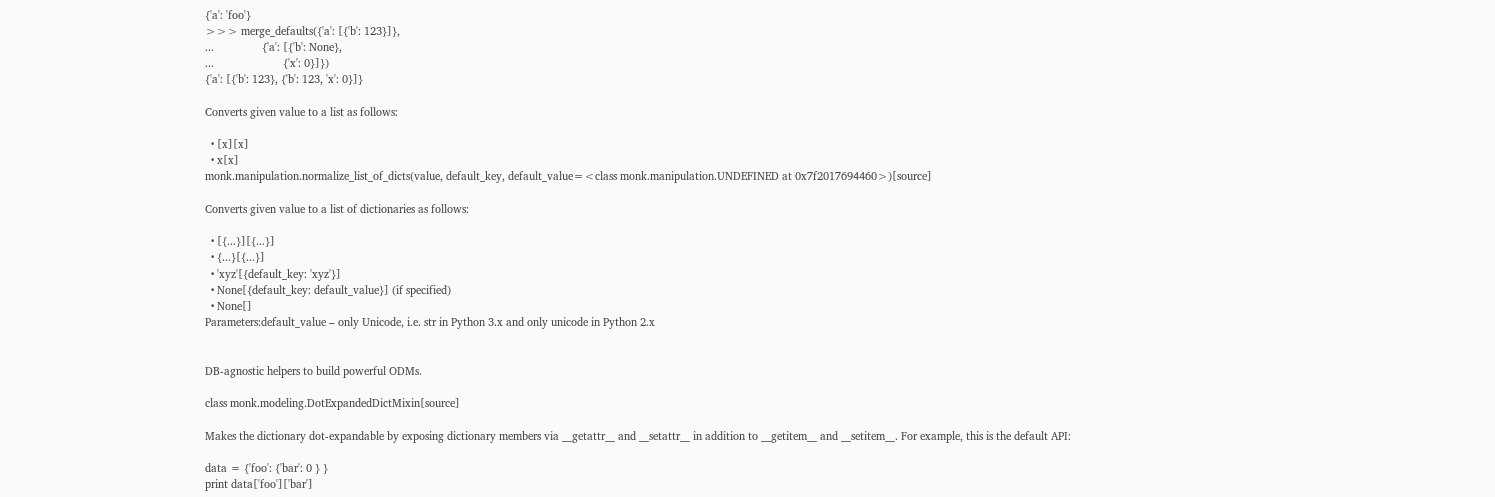{'a': 'foo'}
>>> merge_defaults({'a': [{'b': 123}]},
...                {'a': [{'b': None},
...                       {'x': 0}]})
{'a': [{'b': 123}, {'b': 123, 'x': 0}]}

Converts given value to a list as follows:

  • [x][x]
  • x[x]
monk.manipulation.normalize_list_of_dicts(value, default_key, default_value=<class monk.manipulation.UNDEFINED at 0x7f2017694460>)[source]

Converts given value to a list of dictionaries as follows:

  • [{...}][{...}]
  • {...}[{...}]
  • 'xyz'[{default_key: 'xyz'}]
  • None[{default_key: default_value}] (if specified)
  • None[]
Parameters:default_value – only Unicode, i.e. str in Python 3.x and only unicode in Python 2.x


DB-agnostic helpers to build powerful ODMs.

class monk.modeling.DotExpandedDictMixin[source]

Makes the dictionary dot-expandable by exposing dictionary members via __getattr__ and __setattr__ in addition to __getitem__ and __setitem__. For example, this is the default API:

data = {'foo': {'bar': 0 } }
print data['foo']['bar']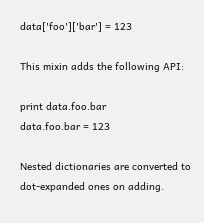data['foo']['bar'] = 123

This mixin adds the following API:

print data.foo.bar
data.foo.bar = 123

Nested dictionaries are converted to dot-expanded ones on adding.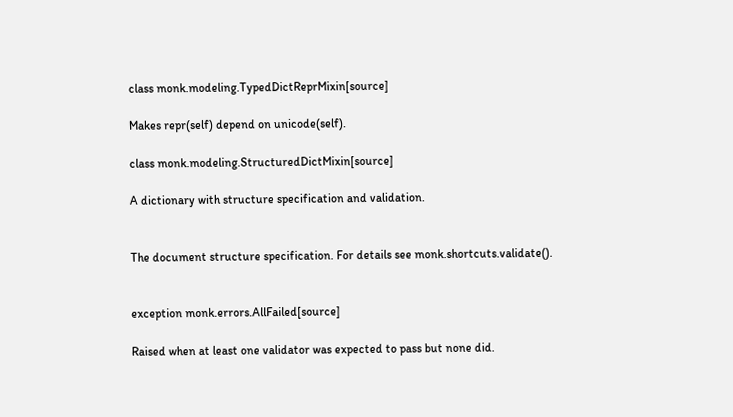class monk.modeling.TypedDictReprMixin[source]

Makes repr(self) depend on unicode(self).

class monk.modeling.StructuredDictMixin[source]

A dictionary with structure specification and validation.


The document structure specification. For details see monk.shortcuts.validate().


exception monk.errors.AllFailed[source]

Raised when at least one validator was expected to pass but none did.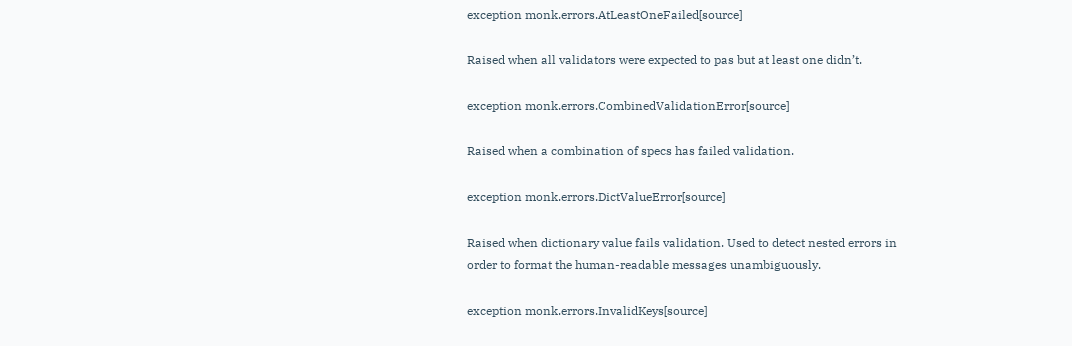exception monk.errors.AtLeastOneFailed[source]

Raised when all validators were expected to pas but at least one didn’t.

exception monk.errors.CombinedValidationError[source]

Raised when a combination of specs has failed validation.

exception monk.errors.DictValueError[source]

Raised when dictionary value fails validation. Used to detect nested errors in order to format the human-readable messages unambiguously.

exception monk.errors.InvalidKeys[source]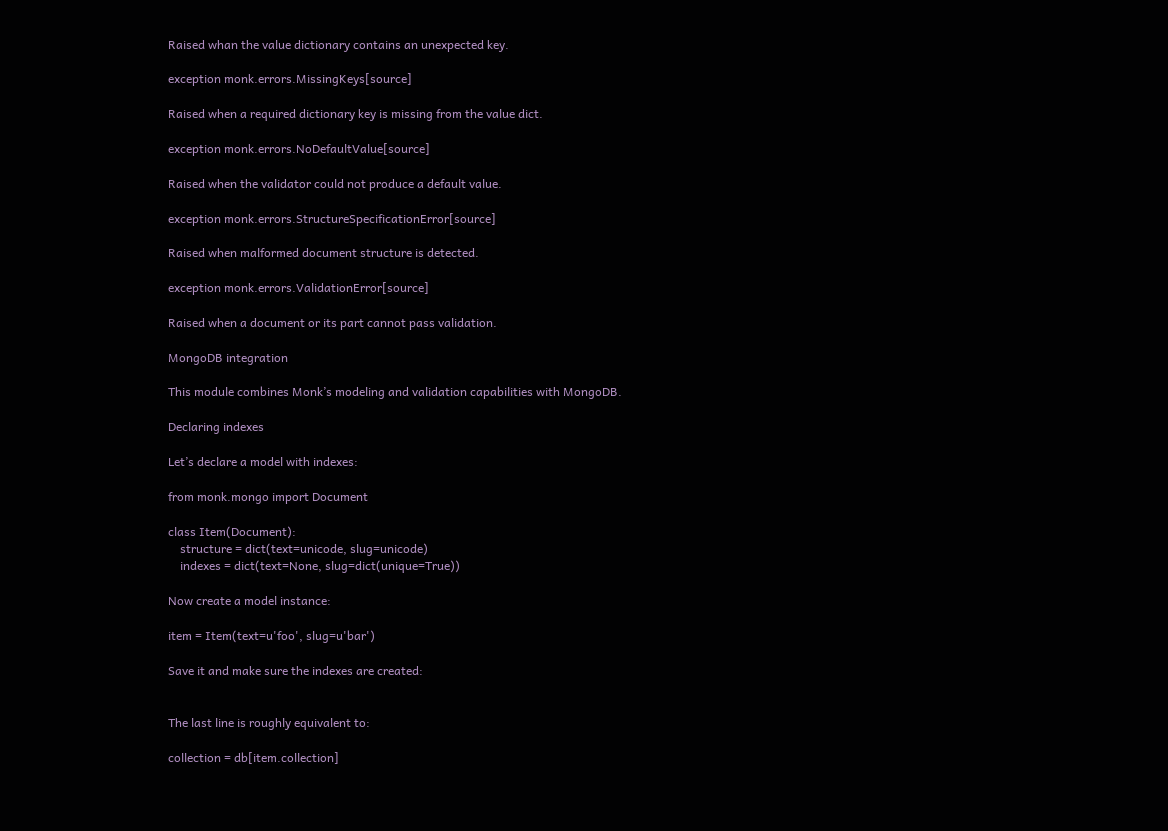Raised whan the value dictionary contains an unexpected key.

exception monk.errors.MissingKeys[source]

Raised when a required dictionary key is missing from the value dict.

exception monk.errors.NoDefaultValue[source]

Raised when the validator could not produce a default value.

exception monk.errors.StructureSpecificationError[source]

Raised when malformed document structure is detected.

exception monk.errors.ValidationError[source]

Raised when a document or its part cannot pass validation.

MongoDB integration

This module combines Monk’s modeling and validation capabilities with MongoDB.

Declaring indexes

Let’s declare a model with indexes:

from monk.mongo import Document

class Item(Document):
    structure = dict(text=unicode, slug=unicode)
    indexes = dict(text=None, slug=dict(unique=True))

Now create a model instance:

item = Item(text=u'foo', slug=u'bar')

Save it and make sure the indexes are created:


The last line is roughly equivalent to:

collection = db[item.collection]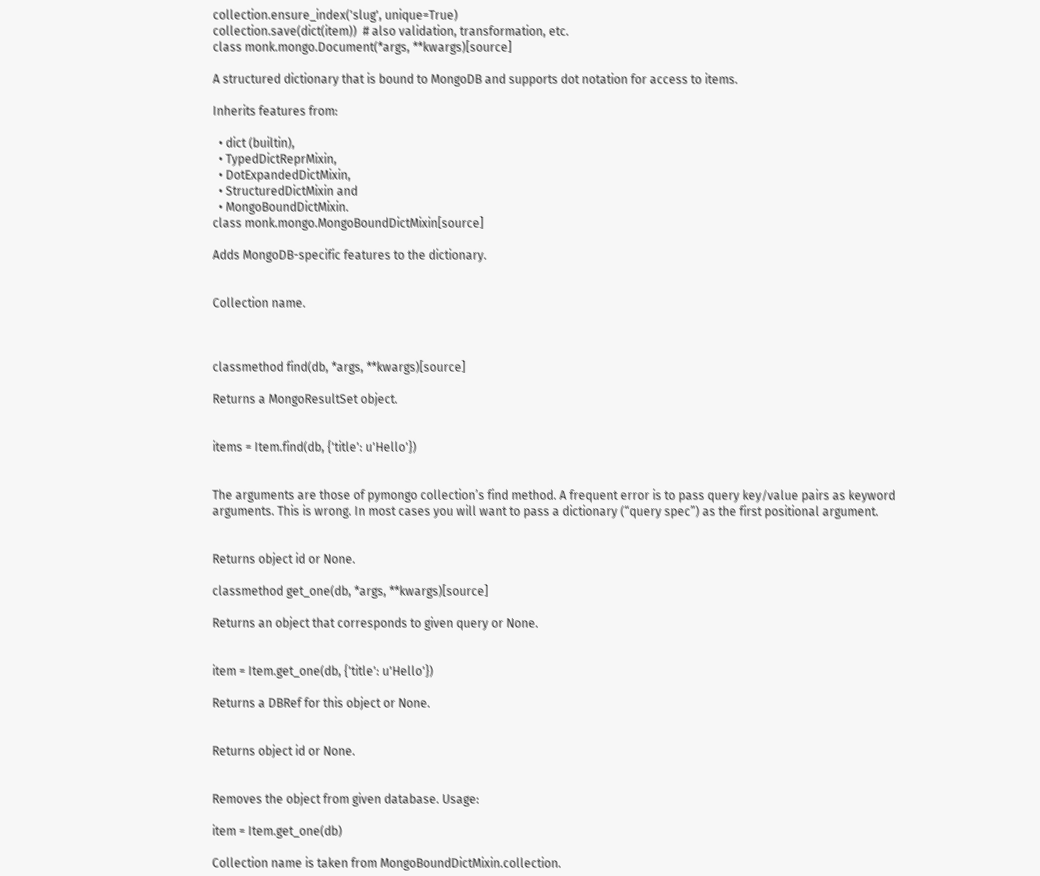collection.ensure_index('slug', unique=True)
collection.save(dict(item))  # also validation, transformation, etc.
class monk.mongo.Document(*args, **kwargs)[source]

A structured dictionary that is bound to MongoDB and supports dot notation for access to items.

Inherits features from:

  • dict (builtin),
  • TypedDictReprMixin,
  • DotExpandedDictMixin,
  • StructuredDictMixin and
  • MongoBoundDictMixin.
class monk.mongo.MongoBoundDictMixin[source]

Adds MongoDB-specific features to the dictionary.


Collection name.



classmethod find(db, *args, **kwargs)[source]

Returns a MongoResultSet object.


items = Item.find(db, {'title': u'Hello'})


The arguments are those of pymongo collection’s find method. A frequent error is to pass query key/value pairs as keyword arguments. This is wrong. In most cases you will want to pass a dictionary (“query spec”) as the first positional argument.


Returns object id or None.

classmethod get_one(db, *args, **kwargs)[source]

Returns an object that corresponds to given query or None.


item = Item.get_one(db, {'title': u'Hello'})

Returns a DBRef for this object or None.


Returns object id or None.


Removes the object from given database. Usage:

item = Item.get_one(db)

Collection name is taken from MongoBoundDictMixin.collection.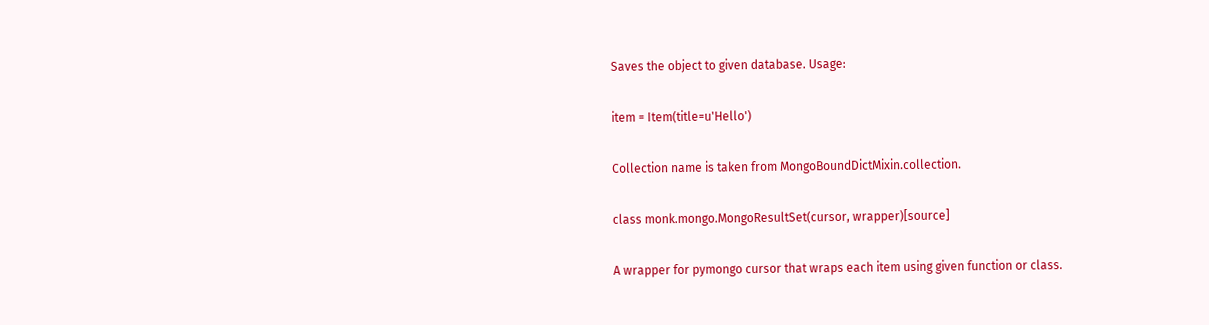Saves the object to given database. Usage:

item = Item(title=u'Hello')

Collection name is taken from MongoBoundDictMixin.collection.

class monk.mongo.MongoResultSet(cursor, wrapper)[source]

A wrapper for pymongo cursor that wraps each item using given function or class.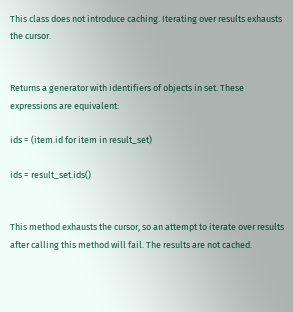This class does not introduce caching. Iterating over results exhausts the cursor.


Returns a generator with identifiers of objects in set. These expressions are equivalent:

ids = (item.id for item in result_set)

ids = result_set.ids()


This method exhausts the cursor, so an attempt to iterate over results after calling this method will fail. The results are not cached.